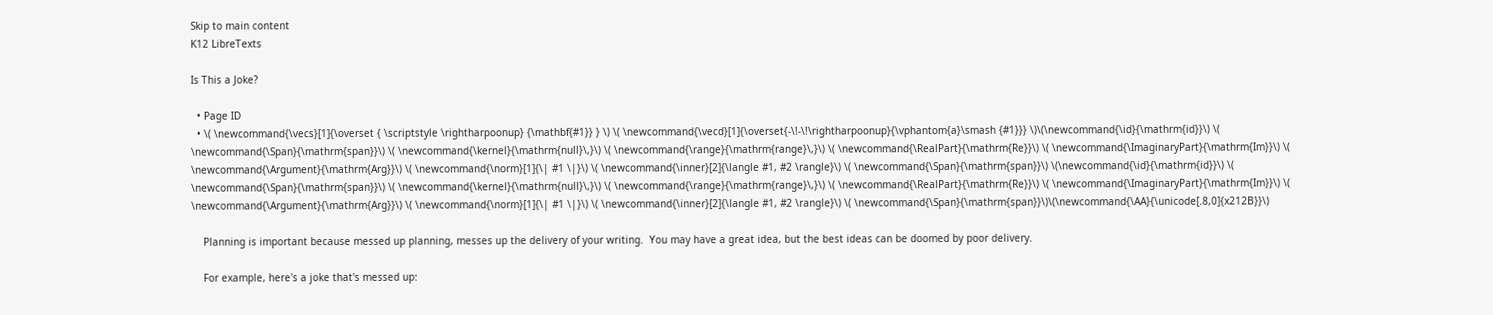Skip to main content
K12 LibreTexts

Is This a Joke?

  • Page ID
  • \( \newcommand{\vecs}[1]{\overset { \scriptstyle \rightharpoonup} {\mathbf{#1}} } \) \( \newcommand{\vecd}[1]{\overset{-\!-\!\rightharpoonup}{\vphantom{a}\smash {#1}}} \)\(\newcommand{\id}{\mathrm{id}}\) \( \newcommand{\Span}{\mathrm{span}}\) \( \newcommand{\kernel}{\mathrm{null}\,}\) \( \newcommand{\range}{\mathrm{range}\,}\) \( \newcommand{\RealPart}{\mathrm{Re}}\) \( \newcommand{\ImaginaryPart}{\mathrm{Im}}\) \( \newcommand{\Argument}{\mathrm{Arg}}\) \( \newcommand{\norm}[1]{\| #1 \|}\) \( \newcommand{\inner}[2]{\langle #1, #2 \rangle}\) \( \newcommand{\Span}{\mathrm{span}}\) \(\newcommand{\id}{\mathrm{id}}\) \( \newcommand{\Span}{\mathrm{span}}\) \( \newcommand{\kernel}{\mathrm{null}\,}\) \( \newcommand{\range}{\mathrm{range}\,}\) \( \newcommand{\RealPart}{\mathrm{Re}}\) \( \newcommand{\ImaginaryPart}{\mathrm{Im}}\) \( \newcommand{\Argument}{\mathrm{Arg}}\) \( \newcommand{\norm}[1]{\| #1 \|}\) \( \newcommand{\inner}[2]{\langle #1, #2 \rangle}\) \( \newcommand{\Span}{\mathrm{span}}\)\(\newcommand{\AA}{\unicode[.8,0]{x212B}}\)

    Planning is important because messed up planning, messes up the delivery of your writing.  You may have a great idea, but the best ideas can be doomed by poor delivery.

    For example, here's a joke that's messed up: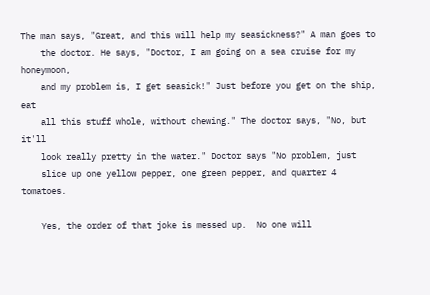The man says, "Great, and this will help my seasickness?" A man goes to
    the doctor. He says, "Doctor, I am going on a sea cruise for my honeymoon,
    and my problem is, I get seasick!" Just before you get on the ship, eat
    all this stuff whole, without chewing." The doctor says, "No, but it'll
    look really pretty in the water." Doctor says "No problem, just
    slice up one yellow pepper, one green pepper, and quarter 4 tomatoes.

    Yes, the order of that joke is messed up.  No one will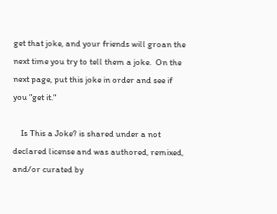get that joke, and your friends will groan the next time you try to tell them a joke.  On the next page, put this joke in order and see if you "get it."

    Is This a Joke? is shared under a not declared license and was authored, remixed, and/or curated by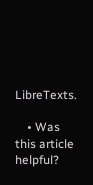LibreTexts.

    • Was this article helpful?